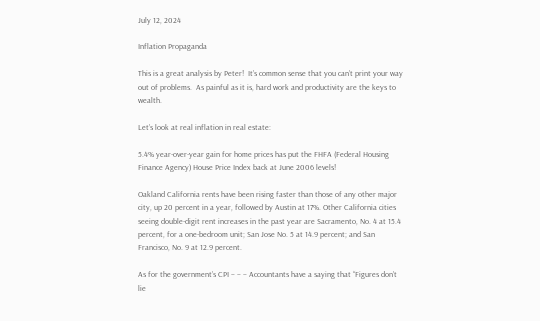July 12, 2024

Inflation Propaganda

This is a great analysis by Peter!  It’s common sense that you can’t print your way out of problems.  As painful as it is, hard work and productivity are the keys to wealth.

Let’s look at real inflation in real estate:

5.4% year-over-year gain for home prices has put the FHFA (Federal Housing Finance Agency) House Price Index back at June 2006 levels!

Oakland California rents have been rising faster than those of any other major city, up 20 percent in a year, followed by Austin at 17%. Other California cities seeing double-digit rent increases in the past year are Sacramento, No. 4 at 15.4 percent, for a one-bedroom unit; San Jose No. 5 at 14.9 percent; and San Francisco, No. 9 at 12.9 percent.

As for the government’s CPI – – – Accountants have a saying that “Figures don’t lie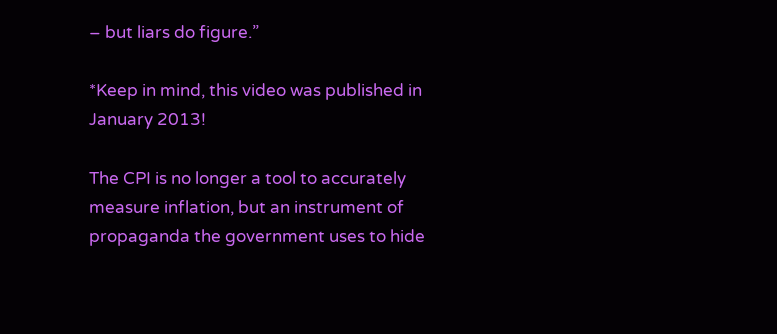– but liars do figure.”

*Keep in mind, this video was published in January 2013!

The CPI is no longer a tool to accurately measure inflation, but an instrument of propaganda the government uses to hide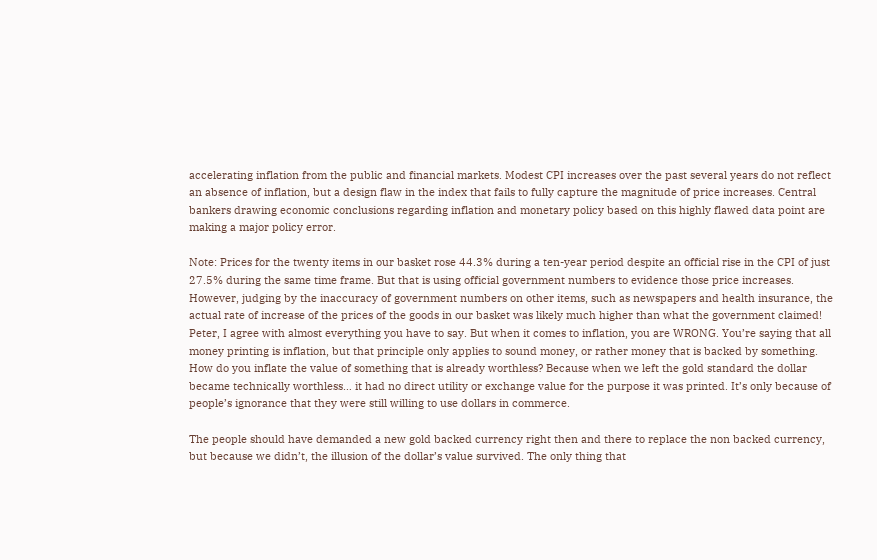accelerating inflation from the public and financial markets. Modest CPI increases over the past several years do not reflect an absence of inflation, but a design flaw in the index that fails to fully capture the magnitude of price increases. Central bankers drawing economic conclusions regarding inflation and monetary policy based on this highly flawed data point are making a major policy error.

Note: Prices for the twenty items in our basket rose 44.3% during a ten-year period despite an official rise in the CPI of just 27.5% during the same time frame. But that is using official government numbers to evidence those price increases. However, judging by the inaccuracy of government numbers on other items, such as newspapers and health insurance, the actual rate of increase of the prices of the goods in our basket was likely much higher than what the government claimed!
Peter, I agree with almost everything you have to say. But when it comes to inflation, you are WRONG. You’re saying that all money printing is inflation, but that principle only applies to sound money, or rather money that is backed by something. How do you inflate the value of something that is already worthless? Because when we left the gold standard the dollar became technically worthless… it had no direct utility or exchange value for the purpose it was printed. It’s only because of people’s ignorance that they were still willing to use dollars in commerce.

The people should have demanded a new gold backed currency right then and there to replace the non backed currency, but because we didn’t, the illusion of the dollar’s value survived. The only thing that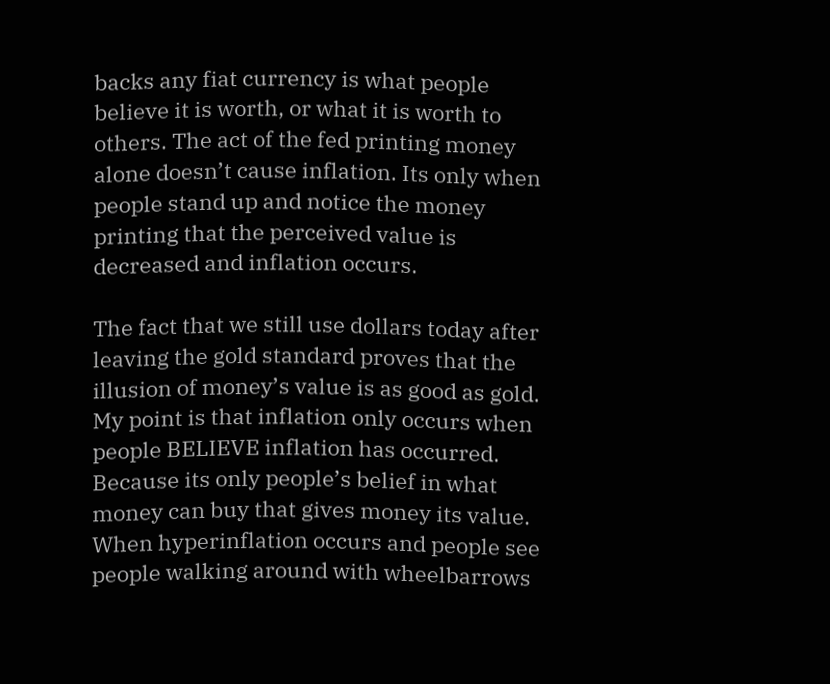backs any fiat currency is what people believe it is worth, or what it is worth to others. The act of the fed printing money alone doesn’t cause inflation. Its only when people stand up and notice the money printing that the perceived value is decreased and inflation occurs.

The fact that we still use dollars today after leaving the gold standard proves that the illusion of money’s value is as good as gold. My point is that inflation only occurs when people BELIEVE inflation has occurred. Because its only people’s belief in what money can buy that gives money its value. When hyperinflation occurs and people see people walking around with wheelbarrows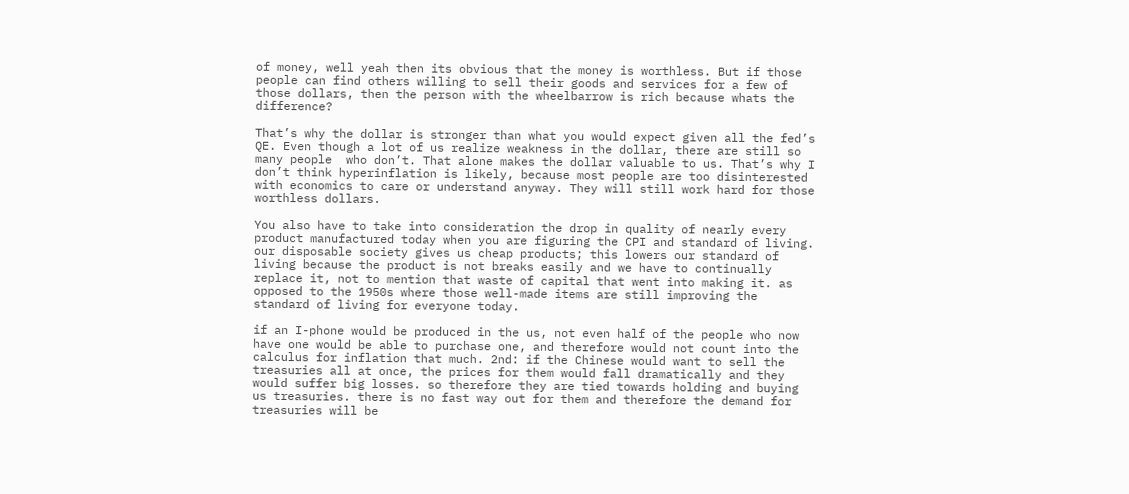of money, well yeah then its obvious that the money is worthless. But if those people can find others willing to sell their goods and services for a few of those dollars, then the person with the wheelbarrow is rich because whats the difference?

That’s why the dollar is stronger than what you would expect given all the fed’s QE. Even though a lot of us realize weakness in the dollar, there are still so many people  who don’t. That alone makes the dollar valuable to us. That’s why I don’t think hyperinflation is likely, because most people are too disinterested with economics to care or understand anyway. They will still work hard for those worthless dollars.

You also have to take into consideration the drop in quality of nearly every product manufactured today when you are figuring the CPI and standard of living. our disposable society gives us cheap products; this lowers our standard of living because the product is not breaks easily and we have to continually replace it, not to mention that waste of capital that went into making it. as opposed to the 1950s where those well-made items are still improving the standard of living for everyone today.

if an I-phone would be produced in the us, not even half of the people who now have one would be able to purchase one, and therefore would not count into the calculus for inflation that much. 2nd: if the Chinese would want to sell the treasuries all at once, the prices for them would fall dramatically and they would suffer big losses. so therefore they are tied towards holding and buying us treasuries. there is no fast way out for them and therefore the demand for treasuries will be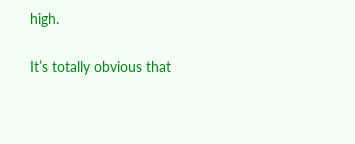high.

It’s totally obvious that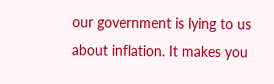our government is lying to us about inflation. It makes you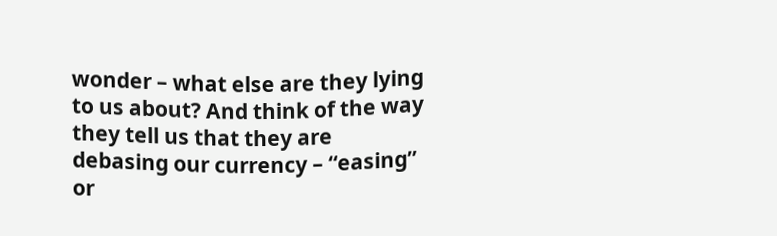wonder – what else are they lying to us about? And think of the way they tell us that they are debasing our currency – “easing” or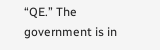“QE.” The government is in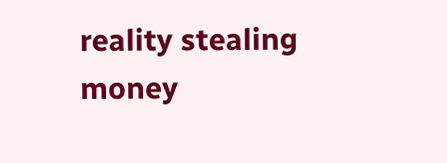reality stealing money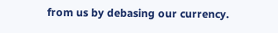from us by debasing our currency.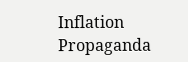Inflation Propaganda